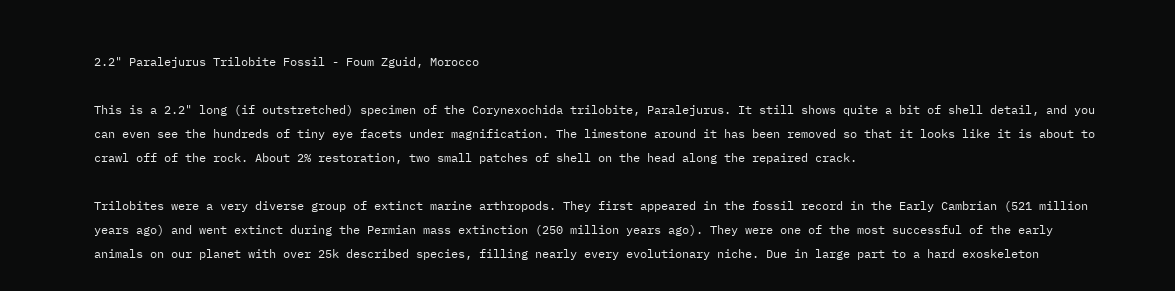2.2" Paralejurus Trilobite Fossil - Foum Zguid, Morocco

This is a 2.2" long (if outstretched) specimen of the Corynexochida trilobite, Paralejurus. It still shows quite a bit of shell detail, and you can even see the hundreds of tiny eye facets under magnification. The limestone around it has been removed so that it looks like it is about to crawl off of the rock. About 2% restoration, two small patches of shell on the head along the repaired crack.

Trilobites were a very diverse group of extinct marine arthropods. They first appeared in the fossil record in the Early Cambrian (521 million years ago) and went extinct during the Permian mass extinction (250 million years ago). They were one of the most successful of the early animals on our planet with over 25k described species, filling nearly every evolutionary niche. Due in large part to a hard exoskeleton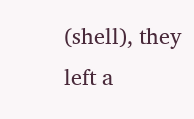(shell), they left a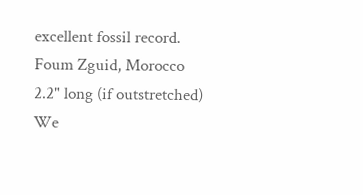excellent fossil record.
Foum Zguid, Morocco
2.2" long (if outstretched)
We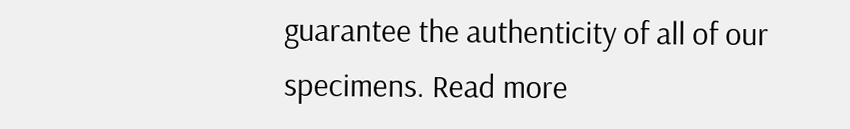guarantee the authenticity of all of our
specimens. Read more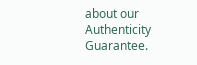about our
Authenticity Guarantee.